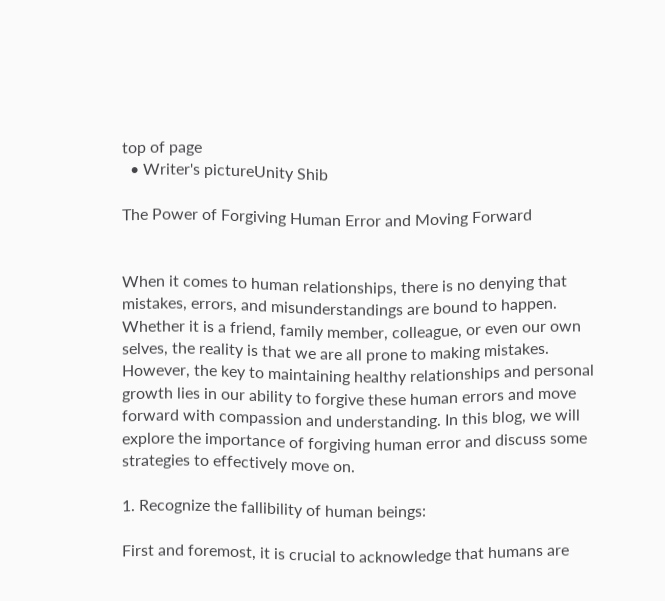top of page
  • Writer's pictureUnity Shib

The Power of Forgiving Human Error and Moving Forward


When it comes to human relationships, there is no denying that mistakes, errors, and misunderstandings are bound to happen. Whether it is a friend, family member, colleague, or even our own selves, the reality is that we are all prone to making mistakes. However, the key to maintaining healthy relationships and personal growth lies in our ability to forgive these human errors and move forward with compassion and understanding. In this blog, we will explore the importance of forgiving human error and discuss some strategies to effectively move on.

1. Recognize the fallibility of human beings:

First and foremost, it is crucial to acknowledge that humans are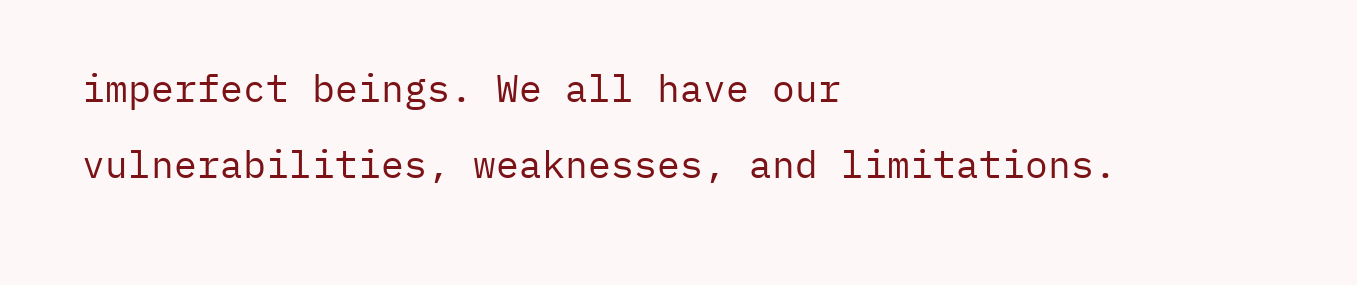imperfect beings. We all have our vulnerabilities, weaknesses, and limitations.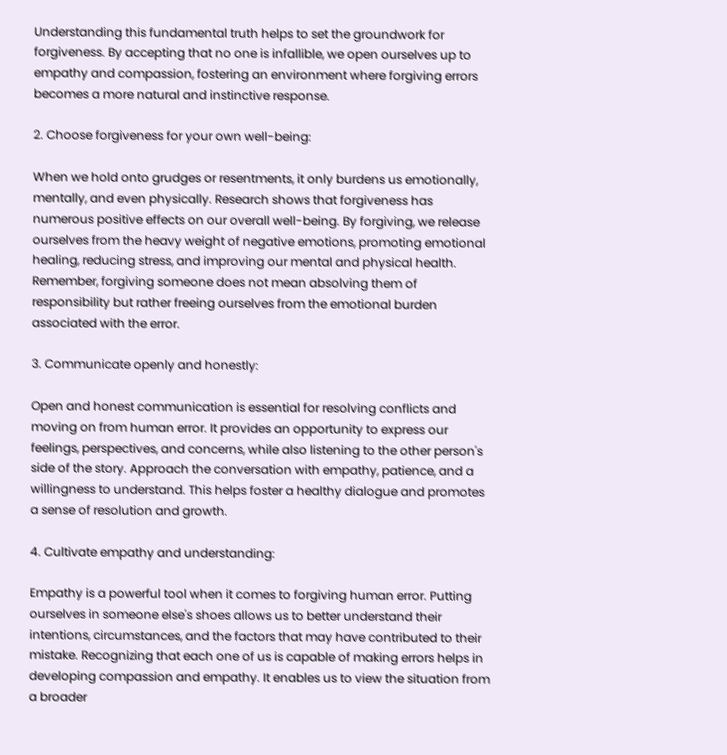Understanding this fundamental truth helps to set the groundwork for forgiveness. By accepting that no one is infallible, we open ourselves up to empathy and compassion, fostering an environment where forgiving errors becomes a more natural and instinctive response.

2. Choose forgiveness for your own well-being:

When we hold onto grudges or resentments, it only burdens us emotionally, mentally, and even physically. Research shows that forgiveness has numerous positive effects on our overall well-being. By forgiving, we release ourselves from the heavy weight of negative emotions, promoting emotional healing, reducing stress, and improving our mental and physical health. Remember, forgiving someone does not mean absolving them of responsibility but rather freeing ourselves from the emotional burden associated with the error.

3. Communicate openly and honestly:

Open and honest communication is essential for resolving conflicts and moving on from human error. It provides an opportunity to express our feelings, perspectives, and concerns, while also listening to the other person's side of the story. Approach the conversation with empathy, patience, and a willingness to understand. This helps foster a healthy dialogue and promotes a sense of resolution and growth.

4. Cultivate empathy and understanding:

Empathy is a powerful tool when it comes to forgiving human error. Putting ourselves in someone else's shoes allows us to better understand their intentions, circumstances, and the factors that may have contributed to their mistake. Recognizing that each one of us is capable of making errors helps in developing compassion and empathy. It enables us to view the situation from a broader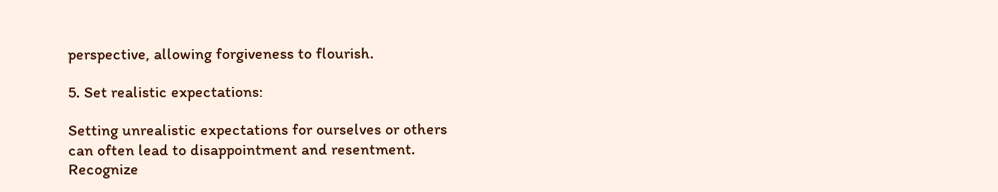perspective, allowing forgiveness to flourish.

5. Set realistic expectations:

Setting unrealistic expectations for ourselves or others can often lead to disappointment and resentment. Recognize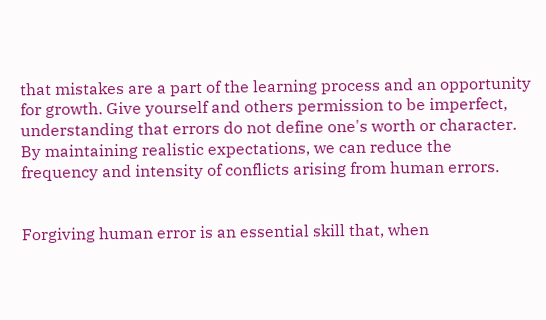that mistakes are a part of the learning process and an opportunity for growth. Give yourself and others permission to be imperfect, understanding that errors do not define one's worth or character. By maintaining realistic expectations, we can reduce the frequency and intensity of conflicts arising from human errors.


Forgiving human error is an essential skill that, when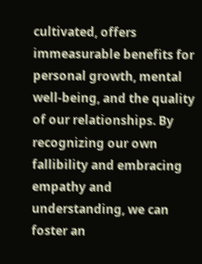cultivated, offers immeasurable benefits for personal growth, mental well-being, and the quality of our relationships. By recognizing our own fallibility and embracing empathy and understanding, we can foster an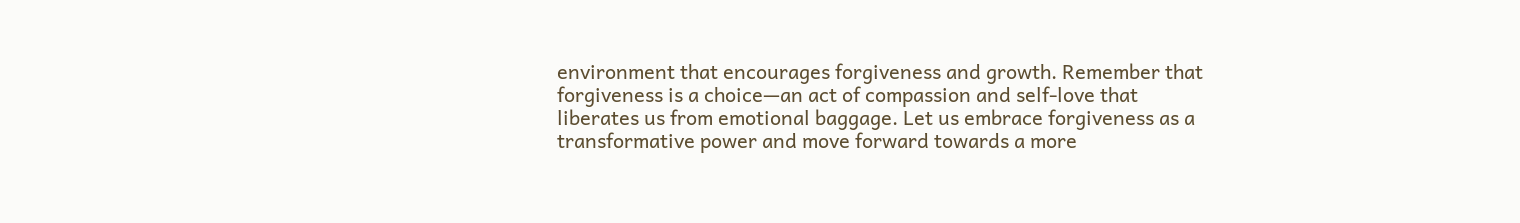environment that encourages forgiveness and growth. Remember that forgiveness is a choice—an act of compassion and self-love that liberates us from emotional baggage. Let us embrace forgiveness as a transformative power and move forward towards a more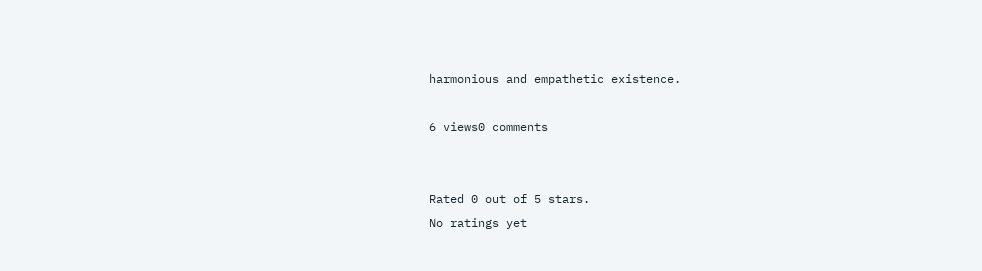harmonious and empathetic existence.

6 views0 comments


Rated 0 out of 5 stars.
No ratings yet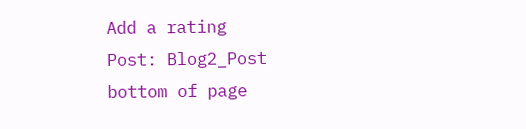Add a rating
Post: Blog2_Post
bottom of page